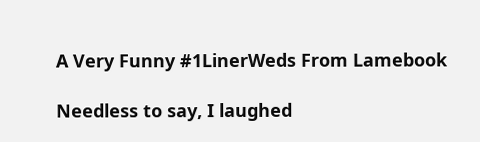A Very Funny #1LinerWeds From Lamebook

Needless to say, I laughed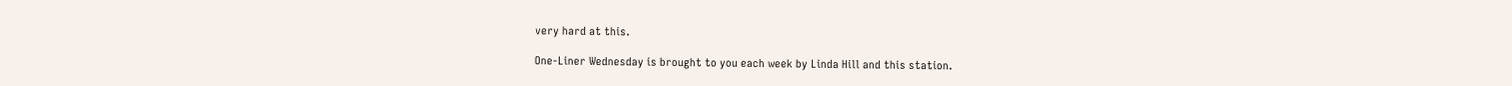very hard at this.

One-Liner Wednesday is brought to you each week by Linda Hill and this station.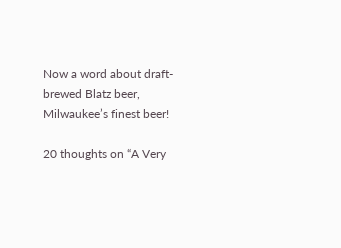Now a word about draft-brewed Blatz beer, Milwaukee’s finest beer!

20 thoughts on “A Very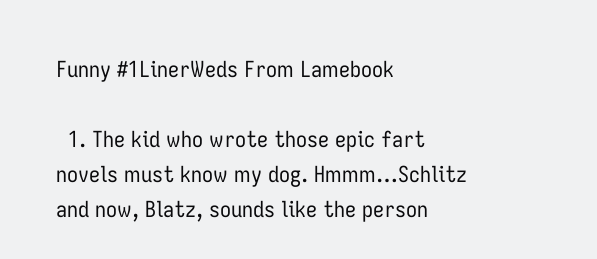Funny #1LinerWeds From Lamebook

  1. The kid who wrote those epic fart novels must know my dog. Hmmm…Schlitz and now, Blatz, sounds like the person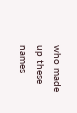who made up these names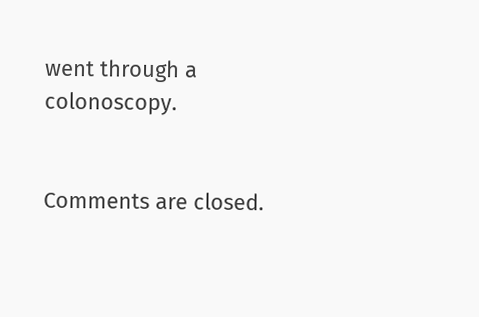went through a colonoscopy.


Comments are closed.